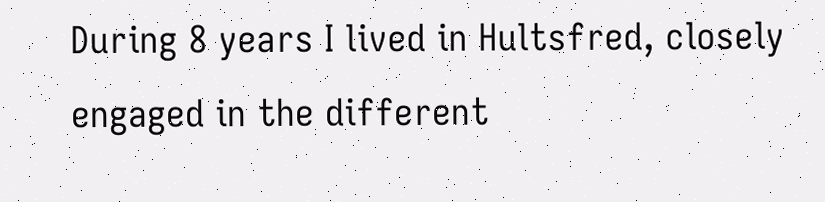During 8 years I lived in Hultsfred, closely engaged in the different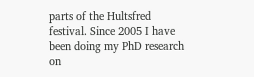parts of the Hultsfred festival. Since 2005 I have been doing my PhD research on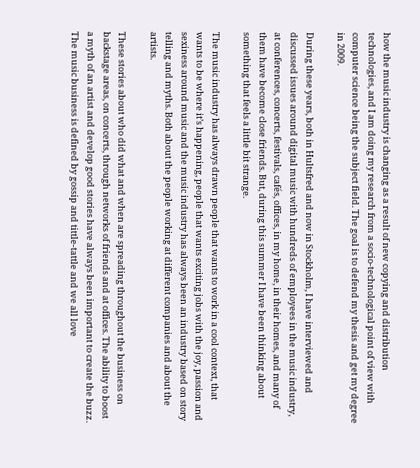how the music industry is changing as a result of new copying and distribution technologies, and I am doing my research from a socio-technological point of view with computer science being the subject field. The goal is to defend my thesis and get my degree in 2009.

During these years, both in Hultsfred and now in Stockholm, I have interviewed and discussed issues around digital music with hundreds of employees in the music industry, at conferences, concerts, festivals, cafés, offices, in my home, in their homes, and many of them have become close friends. But, during this summer I have been thinking about something that feels a little bit strange.

The music industry has always drawn people that wants to work in a cool context, that wants to be where it’s happening, people that wants exciting jobs with the joy, passion and sexiness around music and the music industry has always been an industry based on story telling and myths. Both about the people working at different companies and about the artists.

These stories about who did what and when are spreading throughout the business on backstage areas, on concerts, through networks of friends and at offices. The ability to boost a myth of an artist and develop good stories have always been important to create the buzz. The music business is defined by gossip and tittle-tattle and we all love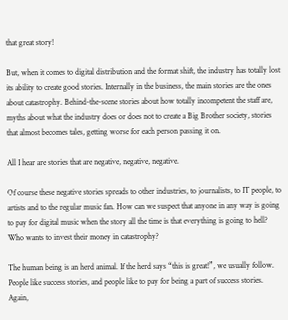that great story!

But, when it comes to digital distribution and the format shift, the industry has totally lost its ability to create good stories. Internally in the business, the main stories are the ones about catastrophy. Behind-the-scene stories about how totally incompetent the staff are, myths about what the industry does or does not to create a Big Brother society, stories that almost becomes tales, getting worse for each person passing it on.

All I hear are stories that are negative, negative, negative.

Of course these negative stories spreads to other industries, to journalists, to IT people, to artists and to the regular music fan. How can we suspect that anyone in any way is going to pay for digital music when the story all the time is that everything is going to hell? Who wants to invest their money in catastrophy?

The human being is an herd animal. If the herd says “this is great!”, we usually follow. People like success stories, and people like to pay for being a part of success stories. Again,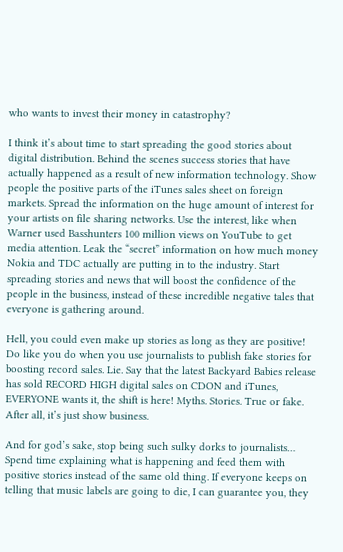who wants to invest their money in catastrophy?

I think it’s about time to start spreading the good stories about digital distribution. Behind the scenes success stories that have actually happened as a result of new information technology. Show people the positive parts of the iTunes sales sheet on foreign markets. Spread the information on the huge amount of interest for your artists on file sharing networks. Use the interest, like when Warner used Basshunters 100 million views on YouTube to get media attention. Leak the “secret” information on how much money Nokia and TDC actually are putting in to the industry. Start spreading stories and news that will boost the confidence of the people in the business, instead of these incredible negative tales that everyone is gathering around.

Hell, you could even make up stories as long as they are positive! Do like you do when you use journalists to publish fake stories for boosting record sales. Lie. Say that the latest Backyard Babies release has sold RECORD HIGH digital sales on CDON and iTunes, EVERYONE wants it, the shift is here! Myths. Stories. True or fake. After all, it’s just show business.

And for god’s sake, stop being such sulky dorks to journalists… Spend time explaining what is happening and feed them with positive stories instead of the same old thing. If everyone keeps on telling that music labels are going to die, I can guarantee you, they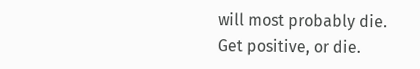will most probably die. Get positive, or die.